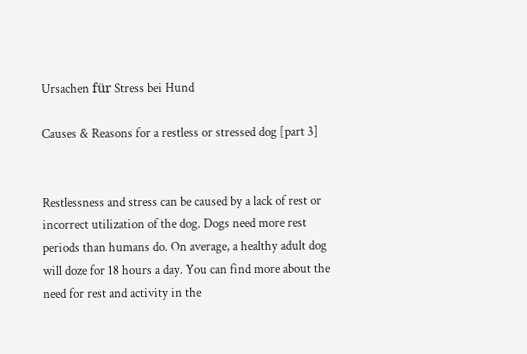Ursachen für Stress bei Hund

Causes & Reasons for a restless or stressed dog [part 3]


Restlessness and stress can be caused by a lack of rest or incorrect utilization of the dog. Dogs need more rest periods than humans do. On average, a healthy adult dog will doze for 18 hours a day. You can find more about the need for rest and activity in the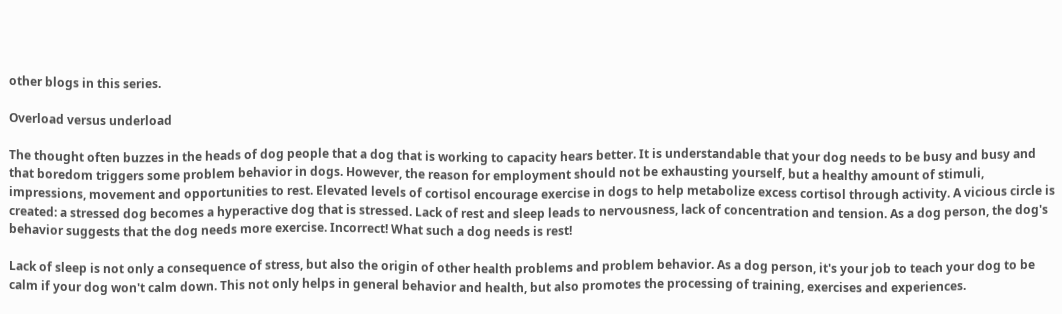other blogs in this series.

Overload versus underload

The thought often buzzes in the heads of dog people that a dog that is working to capacity hears better. It is understandable that your dog needs to be busy and busy and that boredom triggers some problem behavior in dogs. However, the reason for employment should not be exhausting yourself, but a healthy amount of stimuli, impressions, movement and opportunities to rest. Elevated levels of cortisol encourage exercise in dogs to help metabolize excess cortisol through activity. A vicious circle is created: a stressed dog becomes a hyperactive dog that is stressed. Lack of rest and sleep leads to nervousness, lack of concentration and tension. As a dog person, the dog's behavior suggests that the dog needs more exercise. Incorrect! What such a dog needs is rest!

Lack of sleep is not only a consequence of stress, but also the origin of other health problems and problem behavior. As a dog person, it's your job to teach your dog to be calm if your dog won't calm down. This not only helps in general behavior and health, but also promotes the processing of training, exercises and experiences.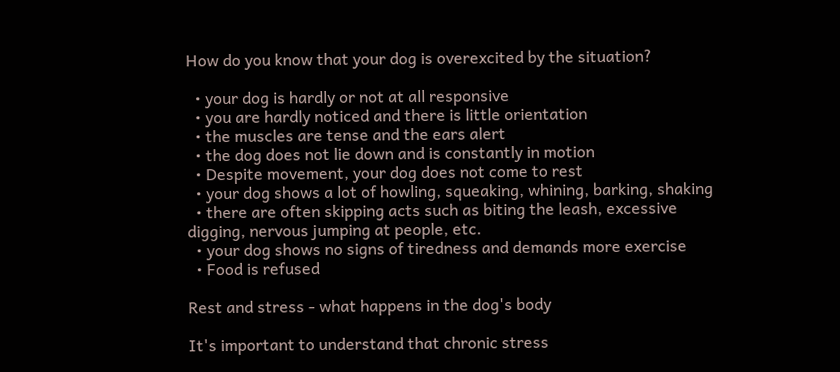How do you know that your dog is overexcited by the situation?

  • your dog is hardly or not at all responsive
  • you are hardly noticed and there is little orientation
  • the muscles are tense and the ears alert
  • the dog does not lie down and is constantly in motion
  • Despite movement, your dog does not come to rest
  • your dog shows a lot of howling, squeaking, whining, barking, shaking
  • there are often skipping acts such as biting the leash, excessive digging, nervous jumping at people, etc.
  • your dog shows no signs of tiredness and demands more exercise
  • Food is refused

Rest and stress - what happens in the dog's body

It's important to understand that chronic stress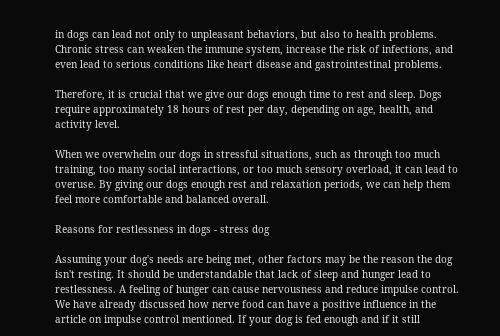in dogs can lead not only to unpleasant behaviors, but also to health problems. Chronic stress can weaken the immune system, increase the risk of infections, and even lead to serious conditions like heart disease and gastrointestinal problems.

Therefore, it is crucial that we give our dogs enough time to rest and sleep. Dogs require approximately 18 hours of rest per day, depending on age, health, and activity level.

When we overwhelm our dogs in stressful situations, such as through too much training, too many social interactions, or too much sensory overload, it can lead to overuse. By giving our dogs enough rest and relaxation periods, we can help them feel more comfortable and balanced overall.

Reasons for restlessness in dogs - stress dog

Assuming your dog's needs are being met, other factors may be the reason the dog isn't resting. It should be understandable that lack of sleep and hunger lead to restlessness. A feeling of hunger can cause nervousness and reduce impulse control. We have already discussed how nerve food can have a positive influence in the article on impulse control mentioned. If your dog is fed enough and if it still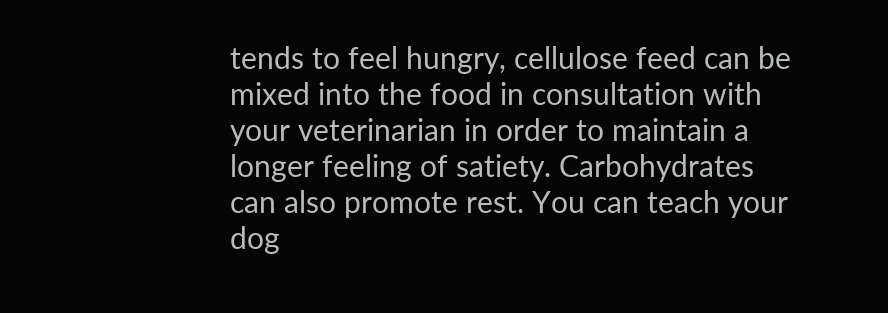tends to feel hungry, cellulose feed can be mixed into the food in consultation with your veterinarian in order to maintain a longer feeling of satiety. Carbohydrates can also promote rest. You can teach your dog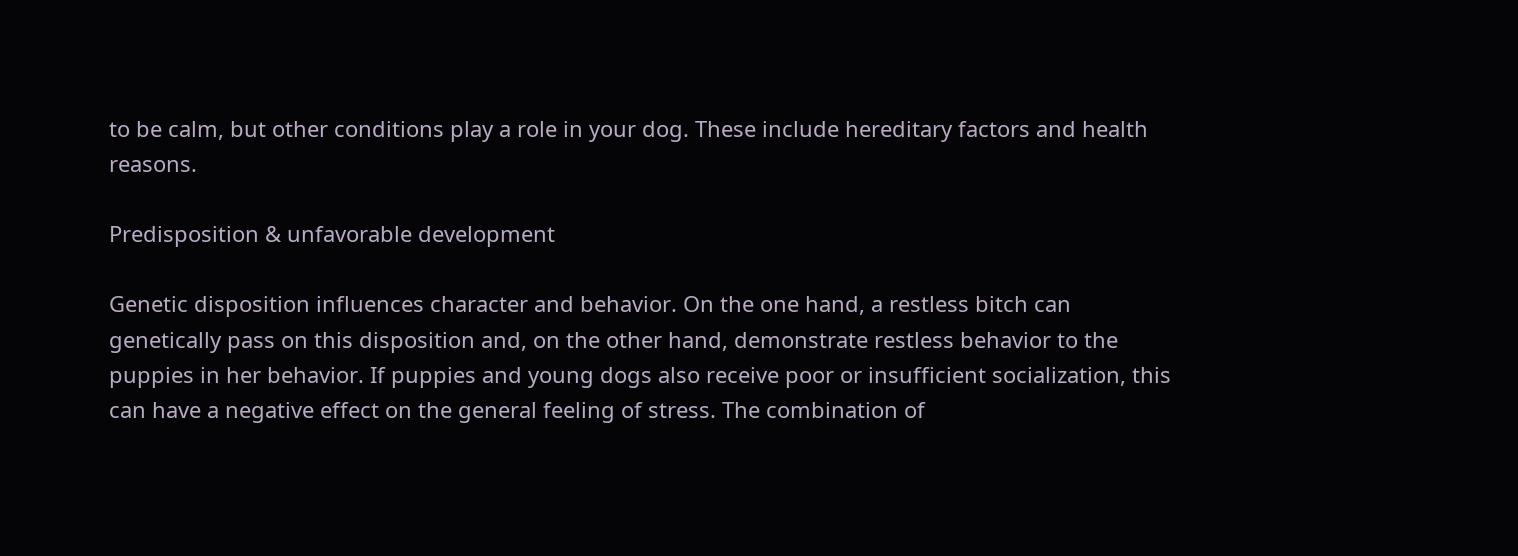to be calm, but other conditions play a role in your dog. These include hereditary factors and health reasons.

Predisposition & unfavorable development

Genetic disposition influences character and behavior. On the one hand, a restless bitch can genetically pass on this disposition and, on the other hand, demonstrate restless behavior to the puppies in her behavior. If puppies and young dogs also receive poor or insufficient socialization, this can have a negative effect on the general feeling of stress. The combination of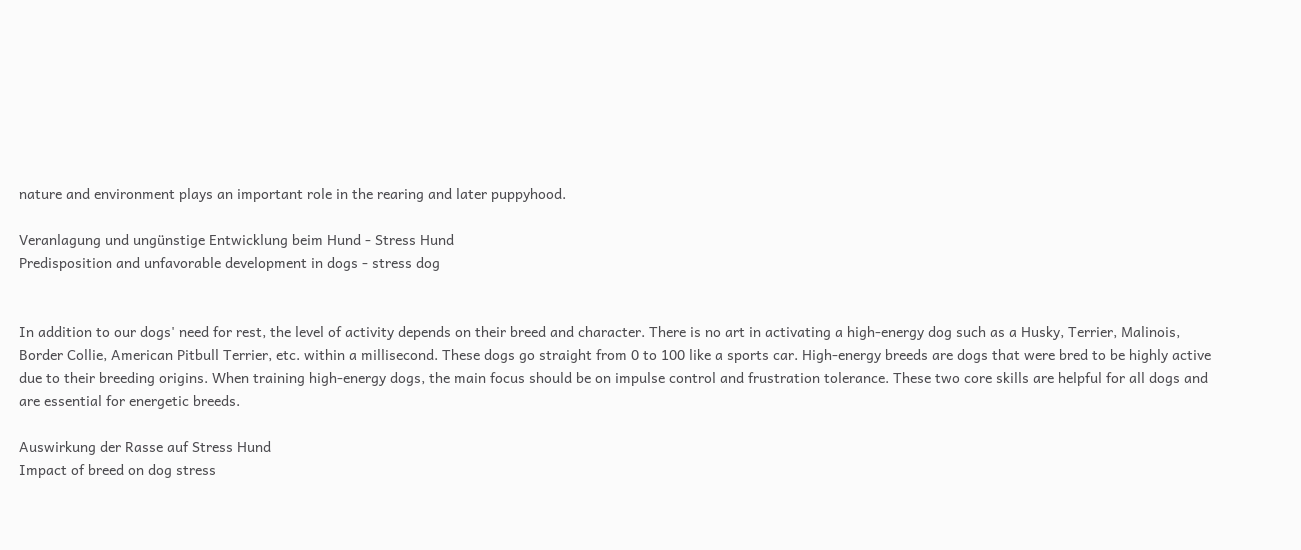nature and environment plays an important role in the rearing and later puppyhood.

Veranlagung und ungünstige Entwicklung beim Hund - Stress Hund
Predisposition and unfavorable development in dogs - stress dog


In addition to our dogs' need for rest, the level of activity depends on their breed and character. There is no art in activating a high-energy dog such as a Husky, Terrier, Malinois, Border Collie, American Pitbull Terrier, etc. within a millisecond. These dogs go straight from 0 to 100 like a sports car. High-energy breeds are dogs that were bred to be highly active due to their breeding origins. When training high-energy dogs, the main focus should be on impulse control and frustration tolerance. These two core skills are helpful for all dogs and are essential for energetic breeds.

Auswirkung der Rasse auf Stress Hund
Impact of breed on dog stress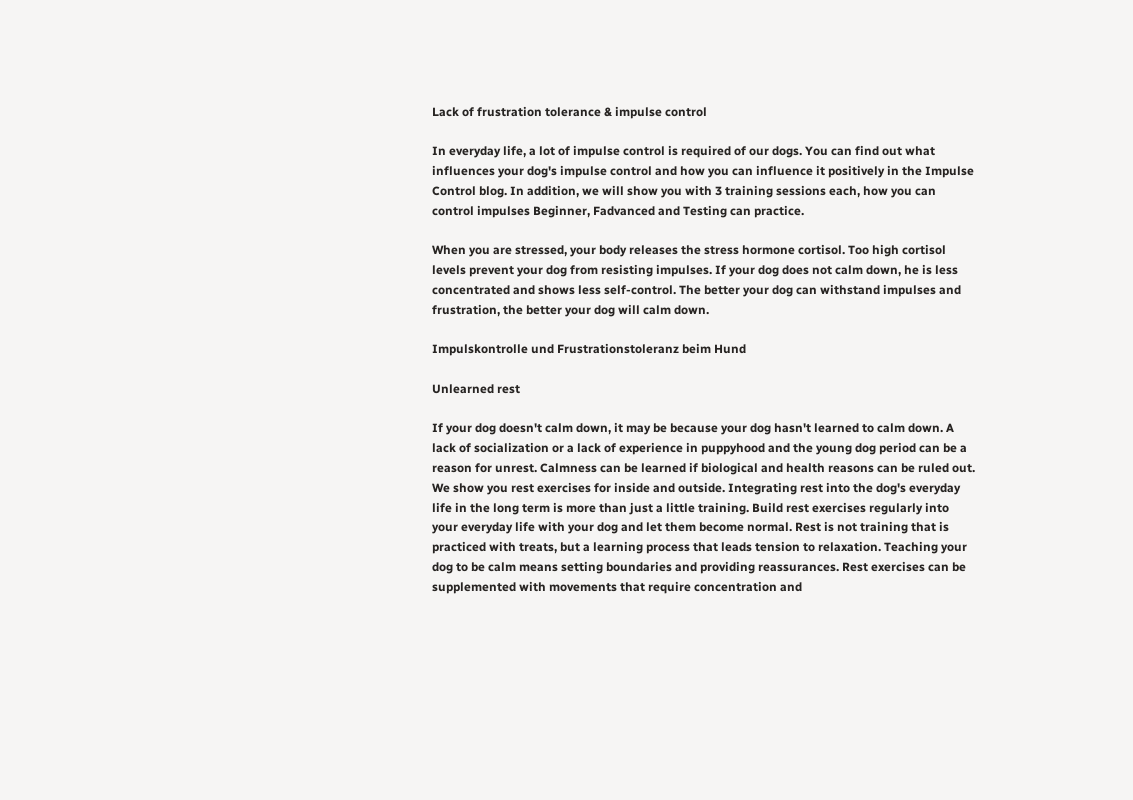Lack of frustration tolerance & impulse control

In everyday life, a lot of impulse control is required of our dogs. You can find out what influences your dog's impulse control and how you can influence it positively in the Impulse Control blog. In addition, we will show you with 3 training sessions each, how you can control impulses Beginner, Fadvanced and Testing can practice.

When you are stressed, your body releases the stress hormone cortisol. Too high cortisol levels prevent your dog from resisting impulses. If your dog does not calm down, he is less concentrated and shows less self-control. The better your dog can withstand impulses and frustration, the better your dog will calm down.

Impulskontrolle und Frustrationstoleranz beim Hund

Unlearned rest

If your dog doesn't calm down, it may be because your dog hasn't learned to calm down. A lack of socialization or a lack of experience in puppyhood and the young dog period can be a reason for unrest. Calmness can be learned if biological and health reasons can be ruled out. We show you rest exercises for inside and outside. Integrating rest into the dog's everyday life in the long term is more than just a little training. Build rest exercises regularly into your everyday life with your dog and let them become normal. Rest is not training that is practiced with treats, but a learning process that leads tension to relaxation. Teaching your dog to be calm means setting boundaries and providing reassurances. Rest exercises can be supplemented with movements that require concentration and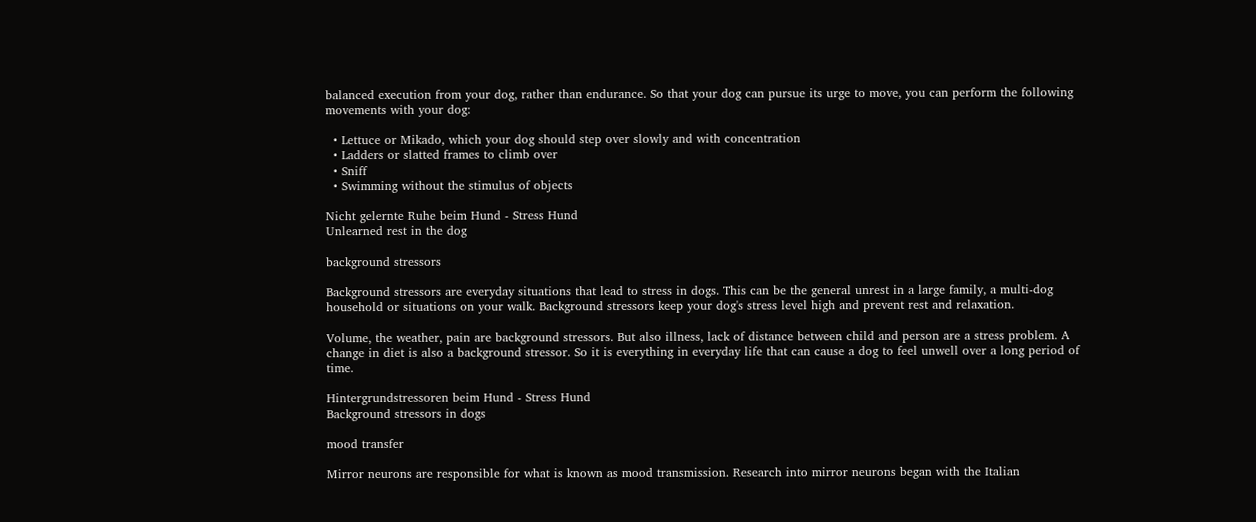balanced execution from your dog, rather than endurance. So that your dog can pursue its urge to move, you can perform the following movements with your dog:

  • Lettuce or Mikado, which your dog should step over slowly and with concentration
  • Ladders or slatted frames to climb over
  • Sniff
  • Swimming without the stimulus of objects

Nicht gelernte Ruhe beim Hund - Stress Hund
Unlearned rest in the dog

background stressors

Background stressors are everyday situations that lead to stress in dogs. This can be the general unrest in a large family, a multi-dog household or situations on your walk. Background stressors keep your dog's stress level high and prevent rest and relaxation.

Volume, the weather, pain are background stressors. But also illness, lack of distance between child and person are a stress problem. A change in diet is also a background stressor. So it is everything in everyday life that can cause a dog to feel unwell over a long period of time.

Hintergrundstressoren beim Hund - Stress Hund
Background stressors in dogs

mood transfer

Mirror neurons are responsible for what is known as mood transmission. Research into mirror neurons began with the Italian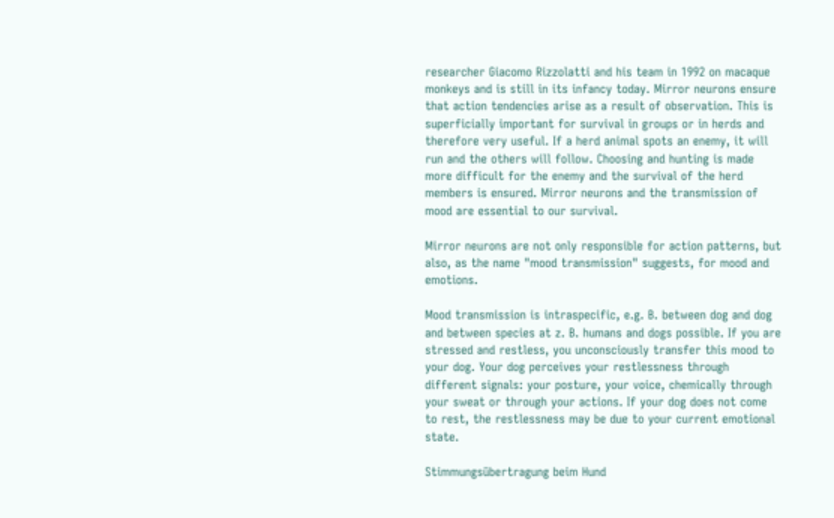researcher Giacomo Rizzolatti and his team in 1992 on macaque monkeys and is still in its infancy today. Mirror neurons ensure that action tendencies arise as a result of observation. This is superficially important for survival in groups or in herds and therefore very useful. If a herd animal spots an enemy, it will run and the others will follow. Choosing and hunting is made more difficult for the enemy and the survival of the herd members is ensured. Mirror neurons and the transmission of mood are essential to our survival.

Mirror neurons are not only responsible for action patterns, but also, as the name "mood transmission" suggests, for mood and emotions.

Mood transmission is intraspecific, e.g. B. between dog and dog and between species at z. B. humans and dogs possible. If you are stressed and restless, you unconsciously transfer this mood to your dog. Your dog perceives your restlessness through different signals: your posture, your voice, chemically through your sweat or through your actions. If your dog does not come to rest, the restlessness may be due to your current emotional state.

Stimmungsübertragung beim Hund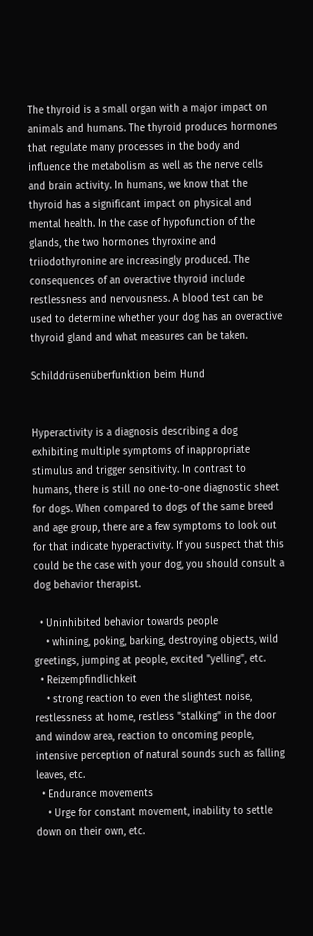The thyroid is a small organ with a major impact on animals and humans. The thyroid produces hormones that regulate many processes in the body and influence the metabolism as well as the nerve cells and brain activity. In humans, we know that the thyroid has a significant impact on physical and mental health. In the case of hypofunction of the glands, the two hormones thyroxine and triiodothyronine are increasingly produced. The consequences of an overactive thyroid include restlessness and nervousness. A blood test can be used to determine whether your dog has an overactive thyroid gland and what measures can be taken.

Schilddrüsenüberfunktion beim Hund


Hyperactivity is a diagnosis describing a dog exhibiting multiple symptoms of inappropriate stimulus and trigger sensitivity. In contrast to humans, there is still no one-to-one diagnostic sheet for dogs. When compared to dogs of the same breed and age group, there are a few symptoms to look out for that indicate hyperactivity. If you suspect that this could be the case with your dog, you should consult a dog behavior therapist.

  • Uninhibited behavior towards people
    • whining, poking, barking, destroying objects, wild greetings, jumping at people, excited "yelling", etc.
  • Reizempfindlichkeit
    • strong reaction to even the slightest noise, restlessness at home, restless "stalking" in the door and window area, reaction to oncoming people, intensive perception of natural sounds such as falling leaves, etc.
  • Endurance movements
    • Urge for constant movement, inability to settle down on their own, etc.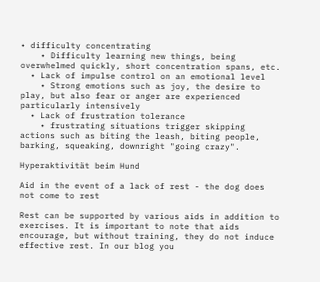• difficulty concentrating
    • Difficulty learning new things, being overwhelmed quickly, short concentration spans, etc.
  • Lack of impulse control on an emotional level
    • Strong emotions such as joy, the desire to play, but also fear or anger are experienced particularly intensively
  • Lack of frustration tolerance
    • frustrating situations trigger skipping actions such as biting the leash, biting people, barking, squeaking, downright "going crazy".

Hyperaktivität beim Hund

Aid in the event of a lack of rest - the dog does not come to rest

Rest can be supported by various aids in addition to exercises. It is important to note that aids encourage, but without training, they do not induce effective rest. In our blog you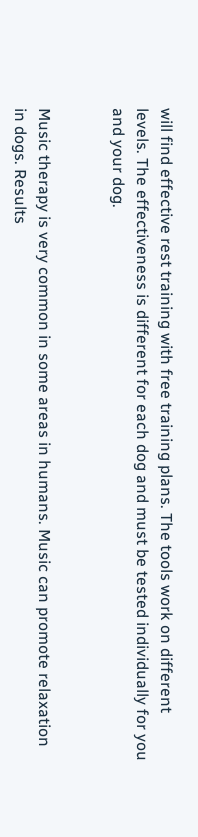will find effective rest training with free training plans. The tools work on different levels. The effectiveness is different for each dog and must be tested individually for you and your dog.


Music therapy is very common in some areas in humans. Music can promote relaxation in dogs. Results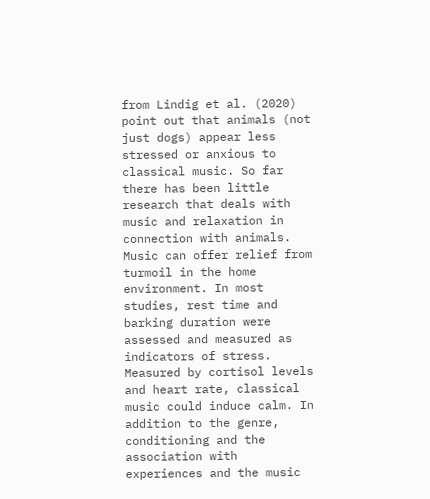from Lindig et al. (2020) point out that animals (not just dogs) appear less stressed or anxious to classical music. So far there has been little research that deals with music and relaxation in connection with animals. Music can offer relief from turmoil in the home environment. In most studies, rest time and barking duration were assessed and measured as indicators of stress. Measured by cortisol levels and heart rate, classical music could induce calm. In addition to the genre, conditioning and the association with experiences and the music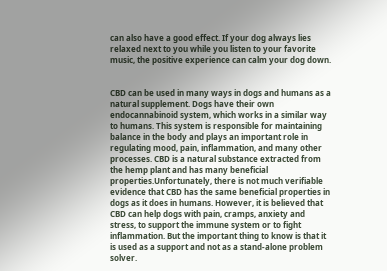can also have a good effect. If your dog always lies relaxed next to you while you listen to your favorite music, the positive experience can calm your dog down.


CBD can be used in many ways in dogs and humans as a natural supplement. Dogs have their own endocannabinoid system, which works in a similar way to humans. This system is responsible for maintaining balance in the body and plays an important role in regulating mood, pain, inflammation, and many other processes. CBD is a natural substance extracted from the hemp plant and has many beneficial properties.Unfortunately, there is not much verifiable evidence that CBD has the same beneficial properties in dogs as it does in humans. However, it is believed that CBD can help dogs with pain, cramps, anxiety and stress, to support the immune system or to fight inflammation. But the important thing to know is that it is used as a support and not as a stand-alone problem solver.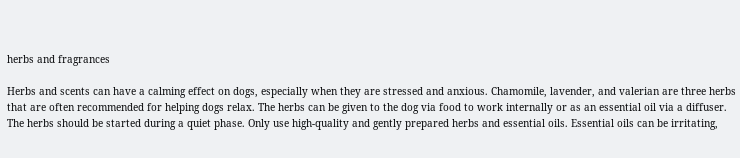herbs and fragrances

Herbs and scents can have a calming effect on dogs, especially when they are stressed and anxious. Chamomile, lavender, and valerian are three herbs that are often recommended for helping dogs relax. The herbs can be given to the dog via food to work internally or as an essential oil via a diffuser. The herbs should be started during a quiet phase. Only use high-quality and gently prepared herbs and essential oils. Essential oils can be irritating,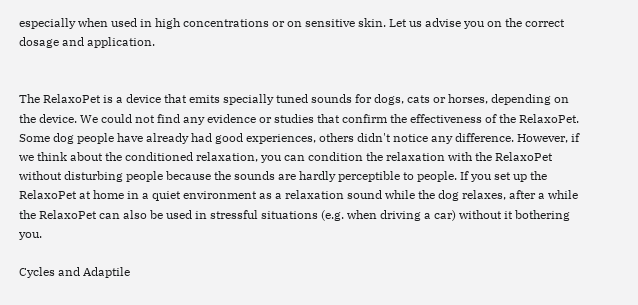especially when used in high concentrations or on sensitive skin. Let us advise you on the correct dosage and application.


The RelaxoPet is a device that emits specially tuned sounds for dogs, cats or horses, depending on the device. We could not find any evidence or studies that confirm the effectiveness of the RelaxoPet. Some dog people have already had good experiences, others didn't notice any difference. However, if we think about the conditioned relaxation, you can condition the relaxation with the RelaxoPet without disturbing people because the sounds are hardly perceptible to people. If you set up the RelaxoPet at home in a quiet environment as a relaxation sound while the dog relaxes, after a while the RelaxoPet can also be used in stressful situations (e.g. when driving a car) without it bothering you.

Cycles and Adaptile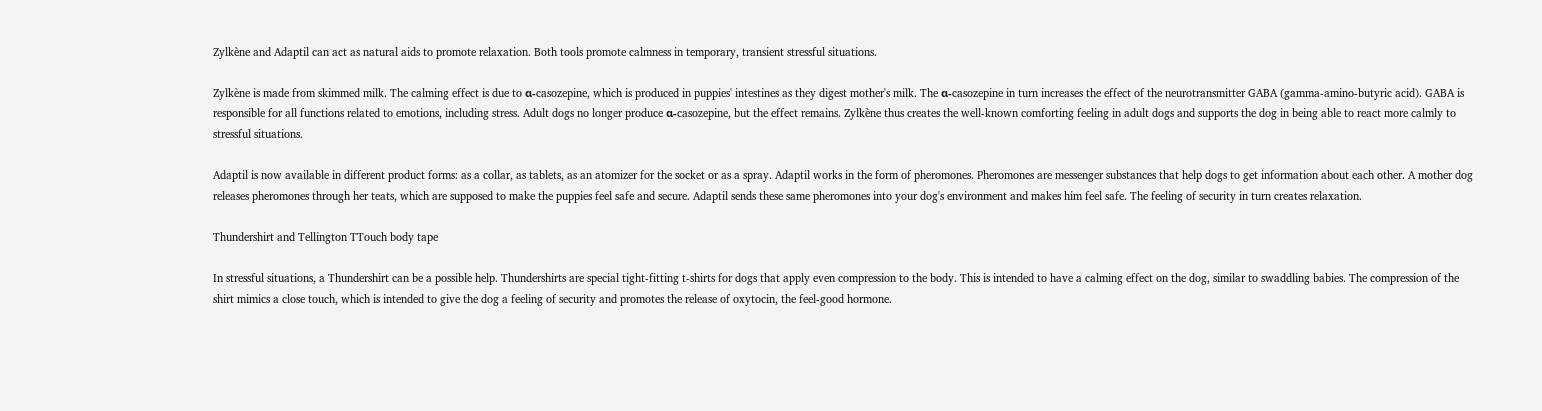Zylkène and Adaptil can act as natural aids to promote relaxation. Both tools promote calmness in temporary, transient stressful situations.

Zylkène is made from skimmed milk. The calming effect is due to α-casozepine, which is produced in puppies' intestines as they digest mother's milk. The α-casozepine in turn increases the effect of the neurotransmitter GABA (gamma-amino-butyric acid). GABA is responsible for all functions related to emotions, including stress. Adult dogs no longer produce α-casozepine, but the effect remains. Zylkène thus creates the well-known comforting feeling in adult dogs and supports the dog in being able to react more calmly to stressful situations.

Adaptil is now available in different product forms: as a collar, as tablets, as an atomizer for the socket or as a spray. Adaptil works in the form of pheromones. Pheromones are messenger substances that help dogs to get information about each other. A mother dog releases pheromones through her teats, which are supposed to make the puppies feel safe and secure. Adaptil sends these same pheromones into your dog's environment and makes him feel safe. The feeling of security in turn creates relaxation.

Thundershirt and Tellington TTouch body tape

In stressful situations, a Thundershirt can be a possible help. Thundershirts are special tight-fitting t-shirts for dogs that apply even compression to the body. This is intended to have a calming effect on the dog, similar to swaddling babies. The compression of the shirt mimics a close touch, which is intended to give the dog a feeling of security and promotes the release of oxytocin, the feel-good hormone.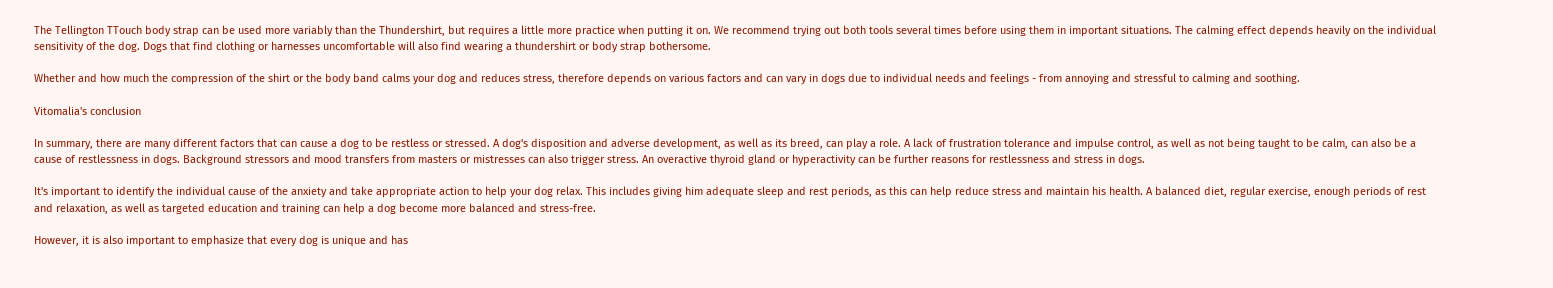The Tellington TTouch body strap can be used more variably than the Thundershirt, but requires a little more practice when putting it on. We recommend trying out both tools several times before using them in important situations. The calming effect depends heavily on the individual sensitivity of the dog. Dogs that find clothing or harnesses uncomfortable will also find wearing a thundershirt or body strap bothersome.

Whether and how much the compression of the shirt or the body band calms your dog and reduces stress, therefore depends on various factors and can vary in dogs due to individual needs and feelings - from annoying and stressful to calming and soothing.

Vitomalia's conclusion

In summary, there are many different factors that can cause a dog to be restless or stressed. A dog's disposition and adverse development, as well as its breed, can play a role. A lack of frustration tolerance and impulse control, as well as not being taught to be calm, can also be a cause of restlessness in dogs. Background stressors and mood transfers from masters or mistresses can also trigger stress. An overactive thyroid gland or hyperactivity can be further reasons for restlessness and stress in dogs.

It's important to identify the individual cause of the anxiety and take appropriate action to help your dog relax. This includes giving him adequate sleep and rest periods, as this can help reduce stress and maintain his health. A balanced diet, regular exercise, enough periods of rest and relaxation, as well as targeted education and training can help a dog become more balanced and stress-free.

However, it is also important to emphasize that every dog is unique and has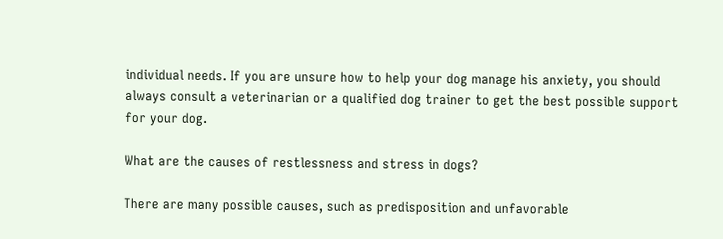individual needs. If you are unsure how to help your dog manage his anxiety, you should always consult a veterinarian or a qualified dog trainer to get the best possible support for your dog.

What are the causes of restlessness and stress in dogs?

There are many possible causes, such as predisposition and unfavorable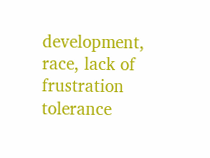development, race, lack of frustration tolerance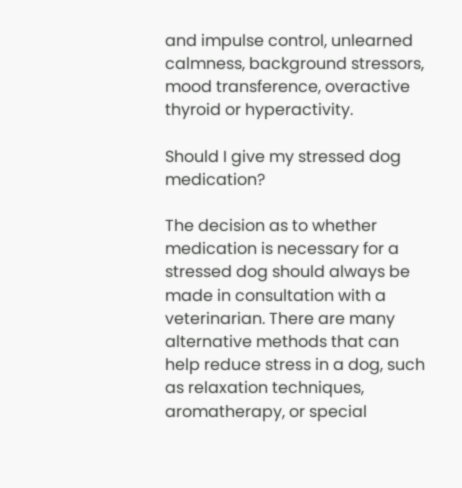and impulse control, unlearned calmness, background stressors, mood transference, overactive thyroid or hyperactivity.

Should I give my stressed dog medication?

The decision as to whether medication is necessary for a stressed dog should always be made in consultation with a veterinarian. There are many alternative methods that can help reduce stress in a dog, such as relaxation techniques, aromatherapy, or special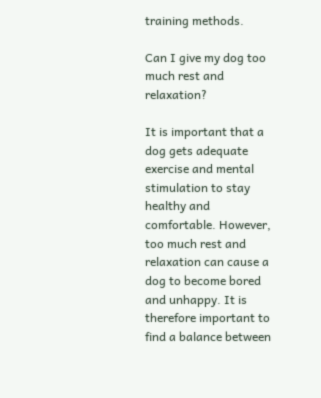training methods.

Can I give my dog too much rest and relaxation?

It is important that a dog gets adequate exercise and mental stimulation to stay healthy and comfortable. However, too much rest and relaxation can cause a dog to become bored and unhappy. It is therefore important to find a balance between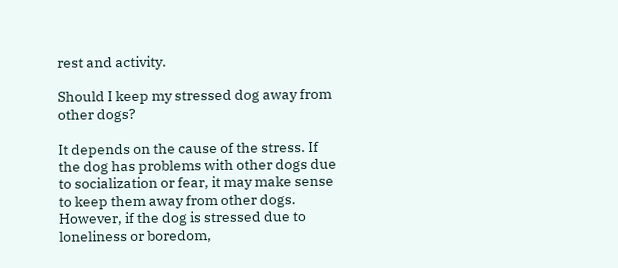rest and activity.

Should I keep my stressed dog away from other dogs?

It depends on the cause of the stress. If the dog has problems with other dogs due to socialization or fear, it may make sense to keep them away from other dogs. However, if the dog is stressed due to loneliness or boredom,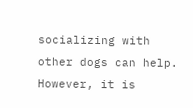socializing with other dogs can help. However, it is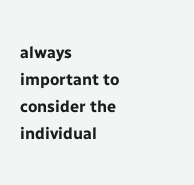always important to consider the individual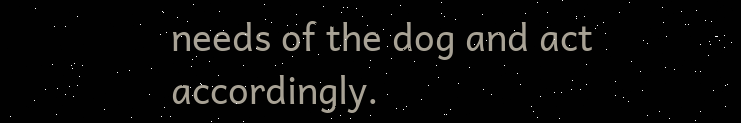needs of the dog and act accordingly.